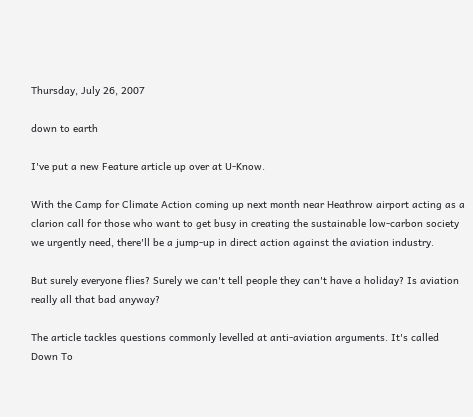Thursday, July 26, 2007

down to earth

I've put a new Feature article up over at U-Know.

With the Camp for Climate Action coming up next month near Heathrow airport acting as a clarion call for those who want to get busy in creating the sustainable low-carbon society we urgently need, there'll be a jump-up in direct action against the aviation industry.

But surely everyone flies? Surely we can't tell people they can't have a holiday? Is aviation really all that bad anyway?

The article tackles questions commonly levelled at anti-aviation arguments. It's called Down To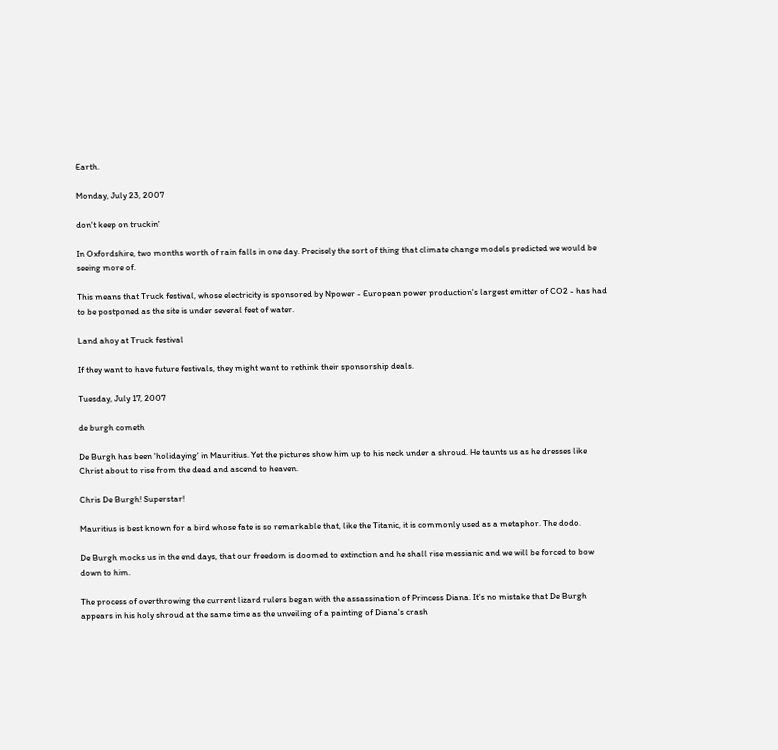Earth.

Monday, July 23, 2007

don't keep on truckin'

In Oxfordshire, two months worth of rain falls in one day. Precisely the sort of thing that climate change models predicted we would be seeing more of.

This means that Truck festival, whose electricity is sponsored by Npower - European power production's largest emitter of CO2 - has had to be postponed as the site is under several feet of water.

Land ahoy at Truck festival

If they want to have future festivals, they might want to rethink their sponsorship deals.

Tuesday, July 17, 2007

de burgh cometh

De Burgh has been 'holidaying' in Mauritius. Yet the pictures show him up to his neck under a shroud. He taunts us as he dresses like Christ about to rise from the dead and ascend to heaven.

Chris De Burgh! Superstar!

Mauritius is best known for a bird whose fate is so remarkable that, like the Titanic, it is commonly used as a metaphor. The dodo.

De Burgh mocks us in the end days, that our freedom is doomed to extinction and he shall rise messianic and we will be forced to bow down to him.

The process of overthrowing the current lizard rulers began with the assassination of Princess Diana. It's no mistake that De Burgh appears in his holy shroud at the same time as the unveiling of a painting of Diana's crash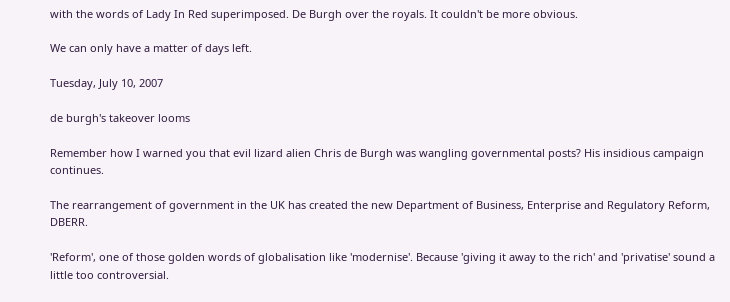with the words of Lady In Red superimposed. De Burgh over the royals. It couldn't be more obvious.

We can only have a matter of days left.

Tuesday, July 10, 2007

de burgh's takeover looms

Remember how I warned you that evil lizard alien Chris de Burgh was wangling governmental posts? His insidious campaign continues.

The rearrangement of government in the UK has created the new Department of Business, Enterprise and Regulatory Reform, DBERR.

'Reform', one of those golden words of globalisation like 'modernise'. Because 'giving it away to the rich' and 'privatise' sound a little too controversial.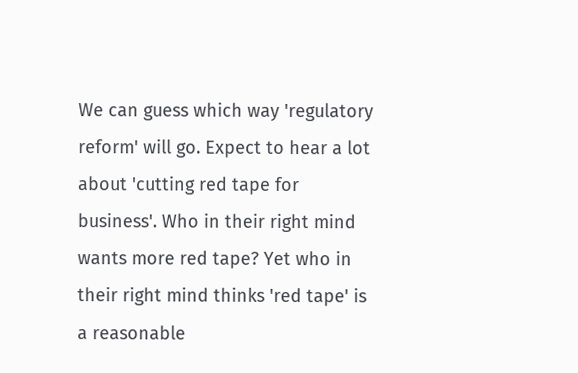We can guess which way 'regulatory reform' will go. Expect to hear a lot about 'cutting red tape for business'. Who in their right mind wants more red tape? Yet who in their right mind thinks 'red tape' is a reasonable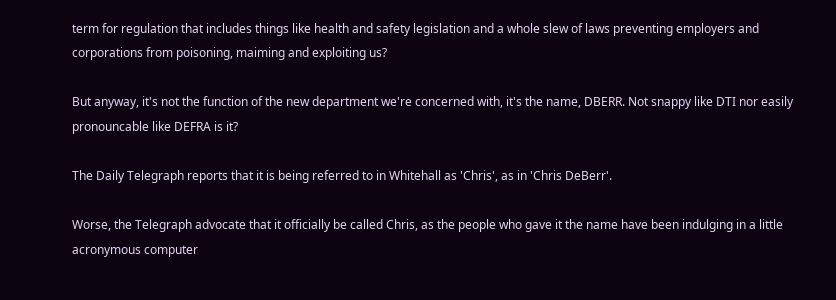term for regulation that includes things like health and safety legislation and a whole slew of laws preventing employers and corporations from poisoning, maiming and exploiting us?

But anyway, it's not the function of the new department we're concerned with, it's the name, DBERR. Not snappy like DTI nor easily pronouncable like DEFRA is it?

The Daily Telegraph reports that it is being referred to in Whitehall as 'Chris', as in 'Chris DeBerr'.

Worse, the Telegraph advocate that it officially be called Chris, as the people who gave it the name have been indulging in a little acronymous computer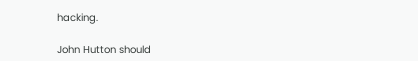hacking.

John Hutton should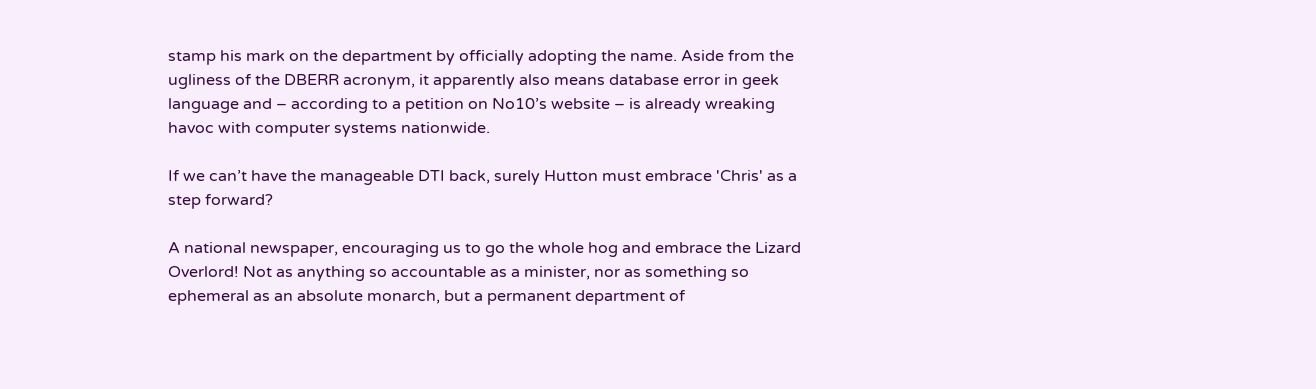stamp his mark on the department by officially adopting the name. Aside from the ugliness of the DBERR acronym, it apparently also means database error in geek language and – according to a petition on No10’s website – is already wreaking havoc with computer systems nationwide.

If we can’t have the manageable DTI back, surely Hutton must embrace 'Chris' as a step forward?

A national newspaper, encouraging us to go the whole hog and embrace the Lizard Overlord! Not as anything so accountable as a minister, nor as something so ephemeral as an absolute monarch, but a permanent department of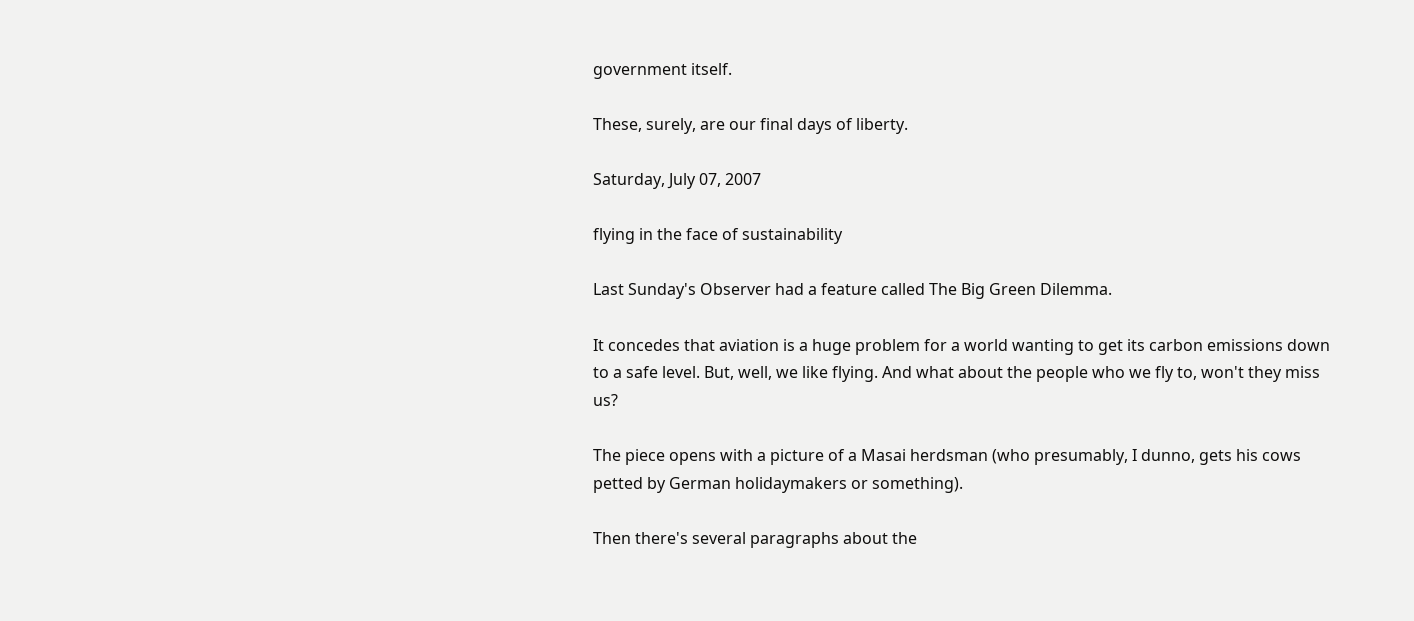government itself.

These, surely, are our final days of liberty.

Saturday, July 07, 2007

flying in the face of sustainability

Last Sunday's Observer had a feature called The Big Green Dilemma.

It concedes that aviation is a huge problem for a world wanting to get its carbon emissions down to a safe level. But, well, we like flying. And what about the people who we fly to, won't they miss us?

The piece opens with a picture of a Masai herdsman (who presumably, I dunno, gets his cows petted by German holidaymakers or something).

Then there's several paragraphs about the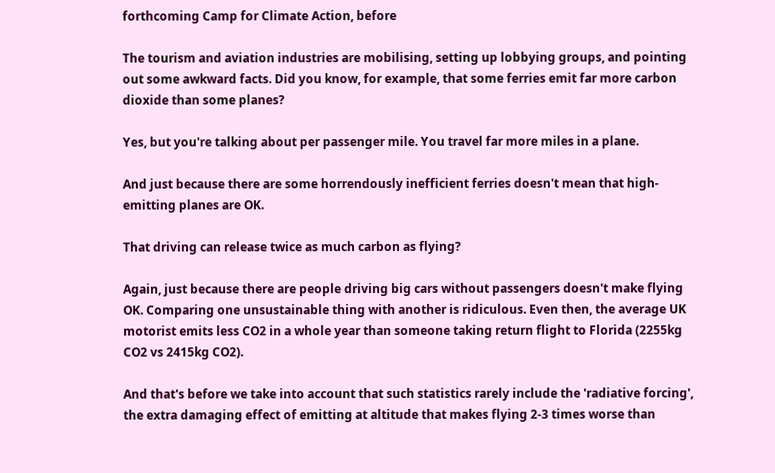forthcoming Camp for Climate Action, before

The tourism and aviation industries are mobilising, setting up lobbying groups, and pointing out some awkward facts. Did you know, for example, that some ferries emit far more carbon dioxide than some planes?

Yes, but you're talking about per passenger mile. You travel far more miles in a plane.

And just because there are some horrendously inefficient ferries doesn't mean that high-emitting planes are OK.

That driving can release twice as much carbon as flying?

Again, just because there are people driving big cars without passengers doesn't make flying OK. Comparing one unsustainable thing with another is ridiculous. Even then, the average UK motorist emits less CO2 in a whole year than someone taking return flight to Florida (2255kg CO2 vs 2415kg CO2).

And that's before we take into account that such statistics rarely include the 'radiative forcing', the extra damaging effect of emitting at altitude that makes flying 2-3 times worse than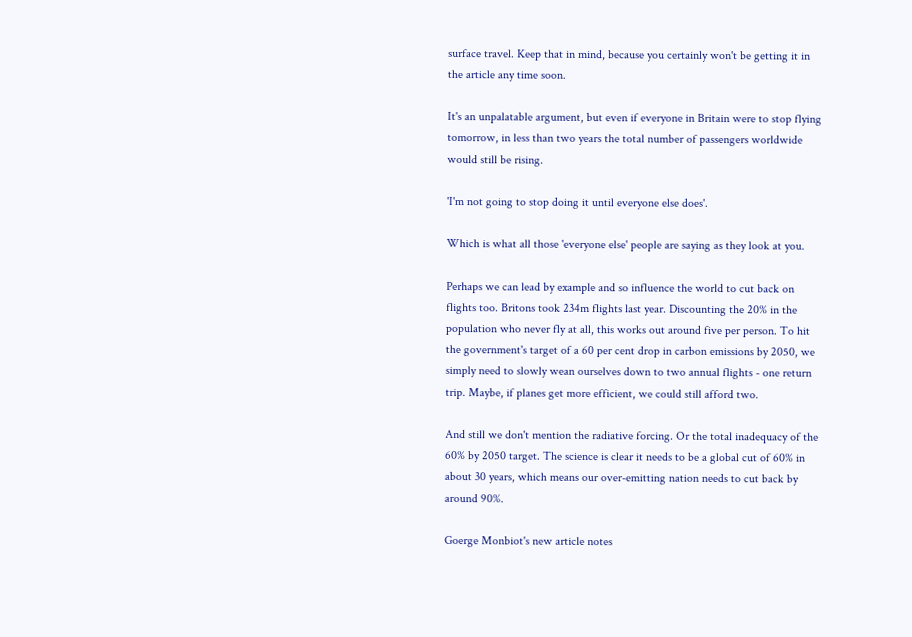surface travel. Keep that in mind, because you certainly won't be getting it in the article any time soon.

It's an unpalatable argument, but even if everyone in Britain were to stop flying tomorrow, in less than two years the total number of passengers worldwide would still be rising.

'I'm not going to stop doing it until everyone else does'.

Which is what all those 'everyone else' people are saying as they look at you.

Perhaps we can lead by example and so influence the world to cut back on flights too. Britons took 234m flights last year. Discounting the 20% in the population who never fly at all, this works out around five per person. To hit the government's target of a 60 per cent drop in carbon emissions by 2050, we simply need to slowly wean ourselves down to two annual flights - one return trip. Maybe, if planes get more efficient, we could still afford two.

And still we don't mention the radiative forcing. Or the total inadequacy of the 60% by 2050 target. The science is clear it needs to be a global cut of 60% in about 30 years, which means our over-emitting nation needs to cut back by around 90%.

Goerge Monbiot's new article notes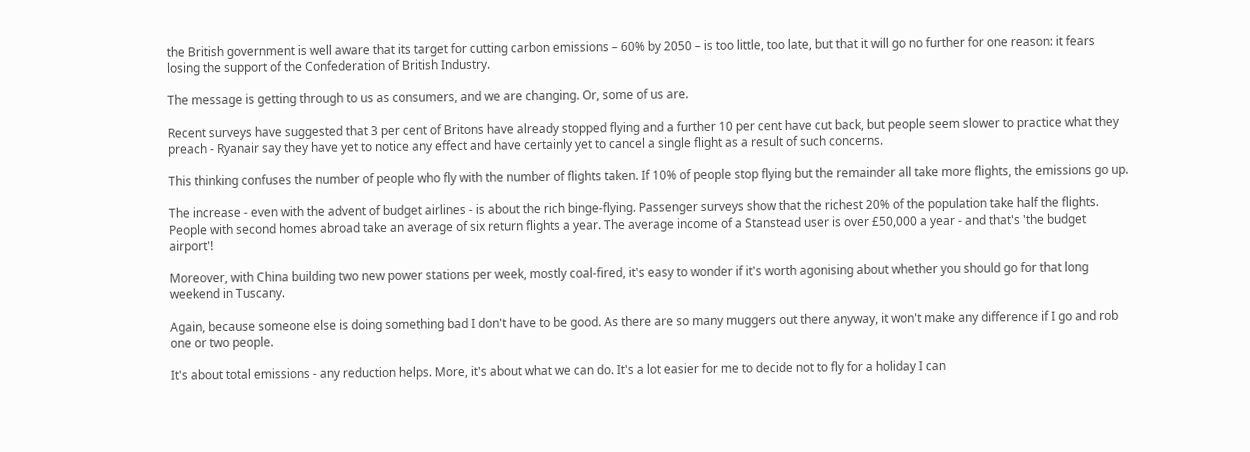the British government is well aware that its target for cutting carbon emissions – 60% by 2050 – is too little, too late, but that it will go no further for one reason: it fears losing the support of the Confederation of British Industry.

The message is getting through to us as consumers, and we are changing. Or, some of us are.

Recent surveys have suggested that 3 per cent of Britons have already stopped flying and a further 10 per cent have cut back, but people seem slower to practice what they preach - Ryanair say they have yet to notice any effect and have certainly yet to cancel a single flight as a result of such concerns.

This thinking confuses the number of people who fly with the number of flights taken. If 10% of people stop flying but the remainder all take more flights, the emissions go up.

The increase - even with the advent of budget airlines - is about the rich binge-flying. Passenger surveys show that the richest 20% of the population take half the flights. People with second homes abroad take an average of six return flights a year. The average income of a Stanstead user is over £50,000 a year - and that's 'the budget airport'!

Moreover, with China building two new power stations per week, mostly coal-fired, it's easy to wonder if it's worth agonising about whether you should go for that long weekend in Tuscany.

Again, because someone else is doing something bad I don't have to be good. As there are so many muggers out there anyway, it won't make any difference if I go and rob one or two people.

It's about total emissions - any reduction helps. More, it's about what we can do. It's a lot easier for me to decide not to fly for a holiday I can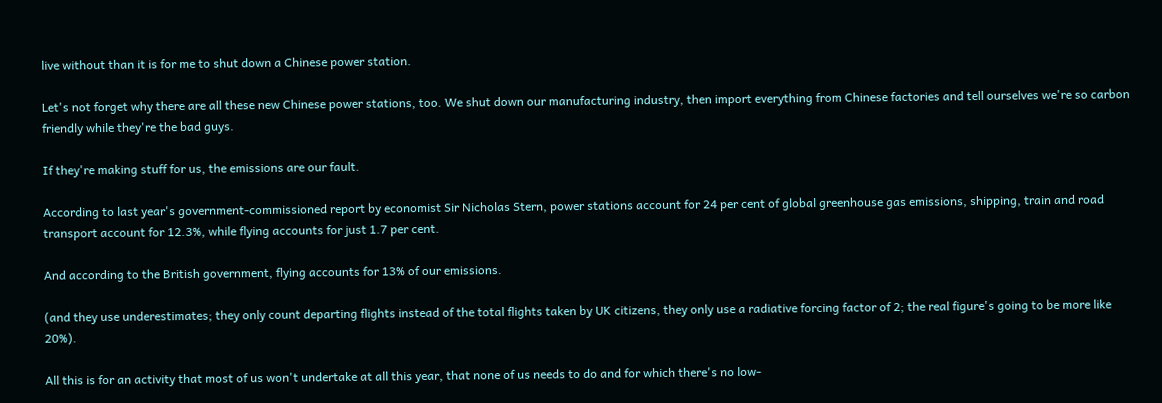live without than it is for me to shut down a Chinese power station.

Let's not forget why there are all these new Chinese power stations, too. We shut down our manufacturing industry, then import everything from Chinese factories and tell ourselves we're so carbon friendly while they're the bad guys.

If they're making stuff for us, the emissions are our fault.

According to last year's government-commissioned report by economist Sir Nicholas Stern, power stations account for 24 per cent of global greenhouse gas emissions, shipping, train and road transport account for 12.3%, while flying accounts for just 1.7 per cent.

And according to the British government, flying accounts for 13% of our emissions.

(and they use underestimates; they only count departing flights instead of the total flights taken by UK citizens, they only use a radiative forcing factor of 2; the real figure's going to be more like 20%).

All this is for an activity that most of us won't undertake at all this year, that none of us needs to do and for which there's no low-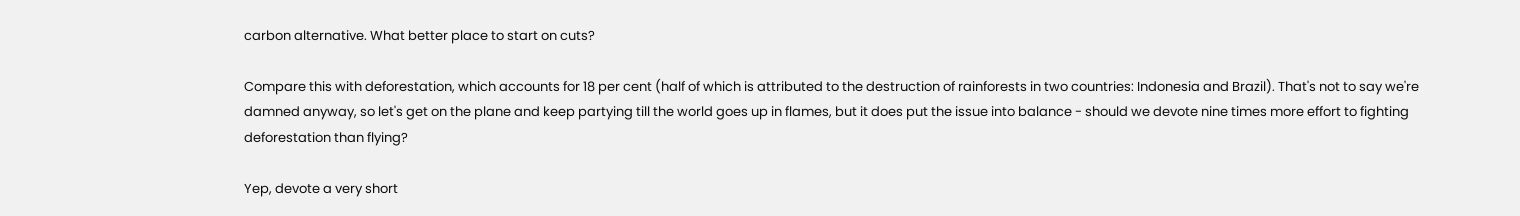carbon alternative. What better place to start on cuts?

Compare this with deforestation, which accounts for 18 per cent (half of which is attributed to the destruction of rainforests in two countries: Indonesia and Brazil). That's not to say we're damned anyway, so let's get on the plane and keep partying till the world goes up in flames, but it does put the issue into balance - should we devote nine times more effort to fighting deforestation than flying?

Yep, devote a very short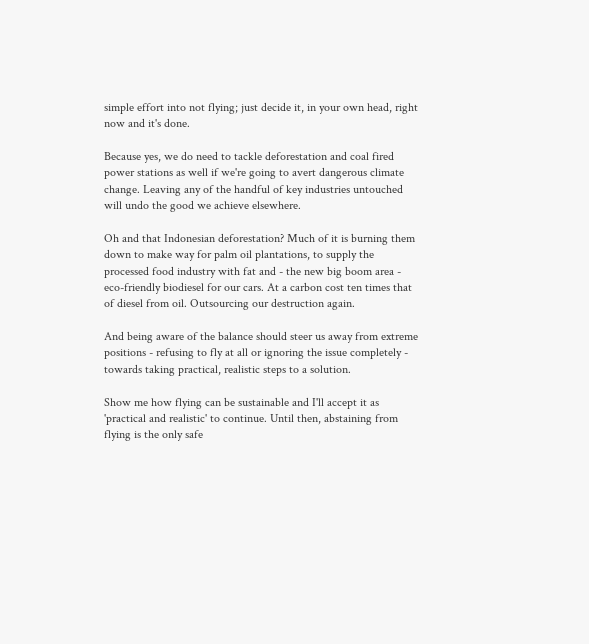simple effort into not flying; just decide it, in your own head, right now and it's done.

Because yes, we do need to tackle deforestation and coal fired power stations as well if we're going to avert dangerous climate change. Leaving any of the handful of key industries untouched will undo the good we achieve elsewhere.

Oh and that Indonesian deforestation? Much of it is burning them down to make way for palm oil plantations, to supply the processed food industry with fat and - the new big boom area - eco-friendly biodiesel for our cars. At a carbon cost ten times that of diesel from oil. Outsourcing our destruction again.

And being aware of the balance should steer us away from extreme positions - refusing to fly at all or ignoring the issue completely - towards taking practical, realistic steps to a solution.

Show me how flying can be sustainable and I'll accept it as 'practical and realistic' to continue. Until then, abstaining from flying is the only safe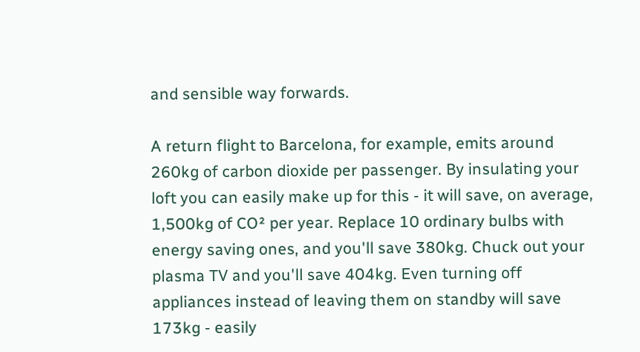and sensible way forwards.

A return flight to Barcelona, for example, emits around 260kg of carbon dioxide per passenger. By insulating your loft you can easily make up for this - it will save, on average, 1,500kg of CO² per year. Replace 10 ordinary bulbs with energy saving ones, and you'll save 380kg. Chuck out your plasma TV and you'll save 404kg. Even turning off appliances instead of leaving them on standby will save 173kg - easily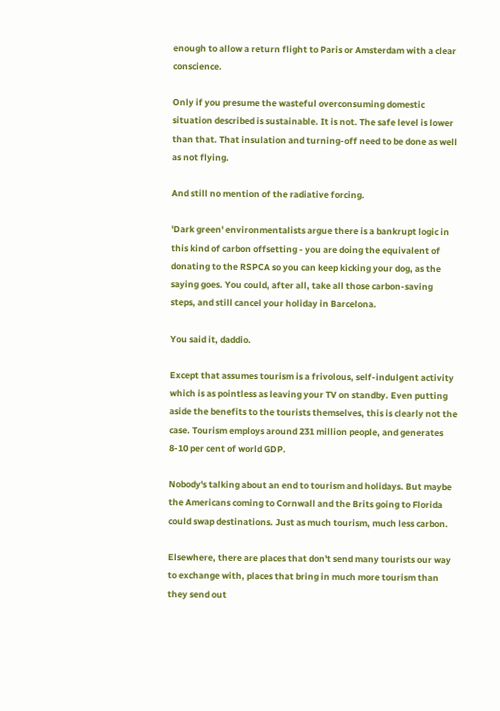enough to allow a return flight to Paris or Amsterdam with a clear conscience.

Only if you presume the wasteful overconsuming domestic situation described is sustainable. It is not. The safe level is lower than that. That insulation and turning-off need to be done as well as not flying.

And still no mention of the radiative forcing.

'Dark green' environmentalists argue there is a bankrupt logic in this kind of carbon offsetting - you are doing the equivalent of donating to the RSPCA so you can keep kicking your dog, as the saying goes. You could, after all, take all those carbon-saving steps, and still cancel your holiday in Barcelona.

You said it, daddio.

Except that assumes tourism is a frivolous, self-indulgent activity which is as pointless as leaving your TV on standby. Even putting aside the benefits to the tourists themselves, this is clearly not the case. Tourism employs around 231 million people, and generates 8-10 per cent of world GDP.

Nobody's talking about an end to tourism and holidays. But maybe the Americans coming to Cornwall and the Brits going to Florida could swap destinations. Just as much tourism, much less carbon.

Elsewhere, there are places that don't send many tourists our way to exchange with, places that bring in much more tourism than they send out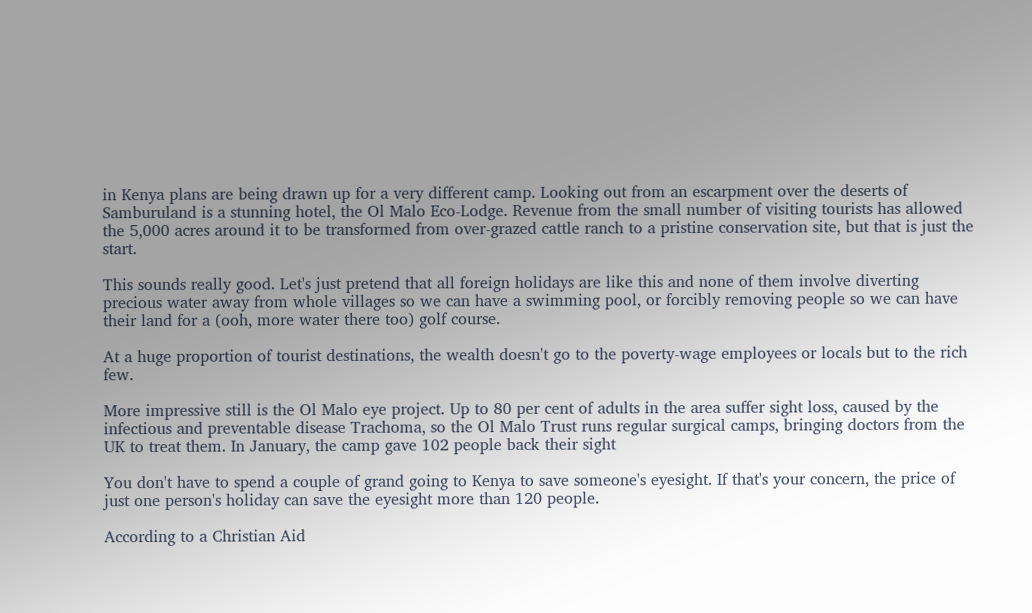in Kenya plans are being drawn up for a very different camp. Looking out from an escarpment over the deserts of Samburuland is a stunning hotel, the Ol Malo Eco-Lodge. Revenue from the small number of visiting tourists has allowed the 5,000 acres around it to be transformed from over-grazed cattle ranch to a pristine conservation site, but that is just the start.

This sounds really good. Let's just pretend that all foreign holidays are like this and none of them involve diverting precious water away from whole villages so we can have a swimming pool, or forcibly removing people so we can have their land for a (ooh, more water there too) golf course.

At a huge proportion of tourist destinations, the wealth doesn't go to the poverty-wage employees or locals but to the rich few.

More impressive still is the Ol Malo eye project. Up to 80 per cent of adults in the area suffer sight loss, caused by the infectious and preventable disease Trachoma, so the Ol Malo Trust runs regular surgical camps, bringing doctors from the UK to treat them. In January, the camp gave 102 people back their sight

You don't have to spend a couple of grand going to Kenya to save someone's eyesight. If that's your concern, the price of just one person's holiday can save the eyesight more than 120 people.

According to a Christian Aid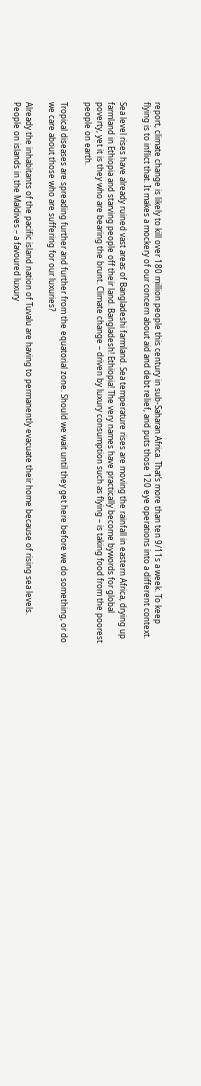report, climate change is likely to kill over 180 million people this century in sub-Saharan Africa. That’s more than ten 9/11s a week. To keep flying is to inflict that. It makes a mockery of our concern about aid and debt relief, and puts those 120 eye operations into a different context.

Sea level rises have already ruined vast areas of Bangladeshi farmland. Sea temperature rises are moving the rainfall in eastern Africa, drying up farmland in Ethiopia and starving people off their land. Bangladesh! Ethiopia! The very names have practically become bywords for global poverty, yet it is they who are bearing the brunt. Climate change – driven by luxury consumption such as flying – is taking food from the poorest people on earth.

Tropical diseases are spreading further and further from the equatorial zone. Should we wait until they get here before we do something, or do we care about those who are suffering for our luxuries?

Already the inhabitants of the pacific island nation of Tuvalu are having to permanently evacuate their home because of rising sea levels. People on islands in the Maldives – a favoured luxury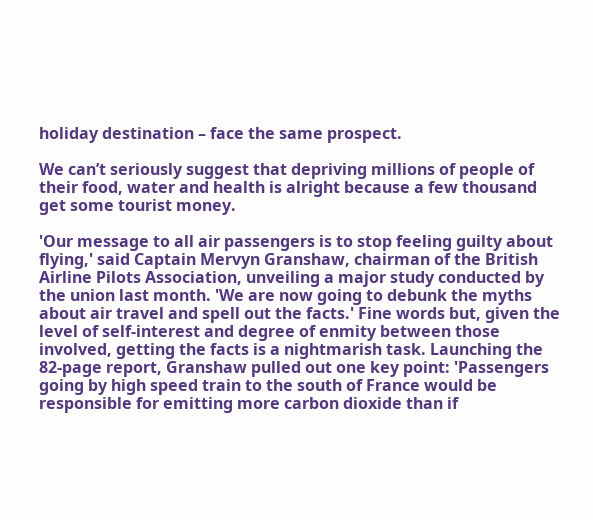holiday destination – face the same prospect.

We can’t seriously suggest that depriving millions of people of their food, water and health is alright because a few thousand get some tourist money.

'Our message to all air passengers is to stop feeling guilty about flying,' said Captain Mervyn Granshaw, chairman of the British Airline Pilots Association, unveiling a major study conducted by the union last month. 'We are now going to debunk the myths about air travel and spell out the facts.' Fine words but, given the level of self-interest and degree of enmity between those involved, getting the facts is a nightmarish task. Launching the 82-page report, Granshaw pulled out one key point: 'Passengers going by high speed train to the south of France would be responsible for emitting more carbon dioxide than if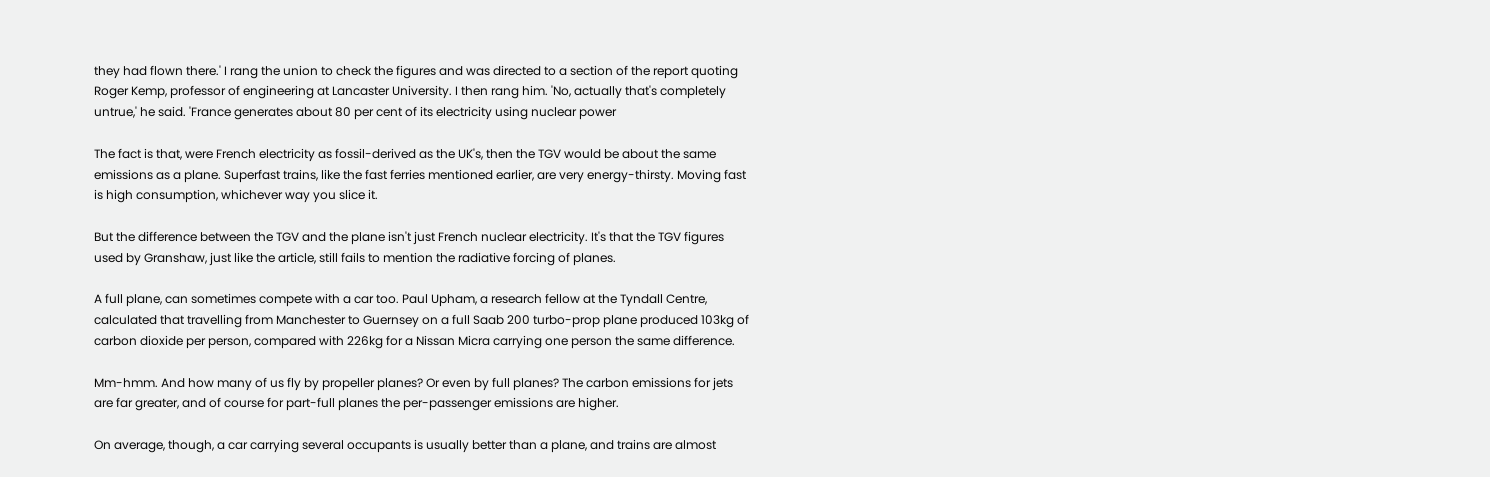they had flown there.' I rang the union to check the figures and was directed to a section of the report quoting Roger Kemp, professor of engineering at Lancaster University. I then rang him. 'No, actually that's completely untrue,' he said. 'France generates about 80 per cent of its electricity using nuclear power

The fact is that, were French electricity as fossil-derived as the UK's, then the TGV would be about the same emissions as a plane. Superfast trains, like the fast ferries mentioned earlier, are very energy-thirsty. Moving fast is high consumption, whichever way you slice it.

But the difference between the TGV and the plane isn't just French nuclear electricity. It's that the TGV figures used by Granshaw, just like the article, still fails to mention the radiative forcing of planes.

A full plane, can sometimes compete with a car too. Paul Upham, a research fellow at the Tyndall Centre, calculated that travelling from Manchester to Guernsey on a full Saab 200 turbo-prop plane produced 103kg of carbon dioxide per person, compared with 226kg for a Nissan Micra carrying one person the same difference.

Mm-hmm. And how many of us fly by propeller planes? Or even by full planes? The carbon emissions for jets are far greater, and of course for part-full planes the per-passenger emissions are higher.

On average, though, a car carrying several occupants is usually better than a plane, and trains are almost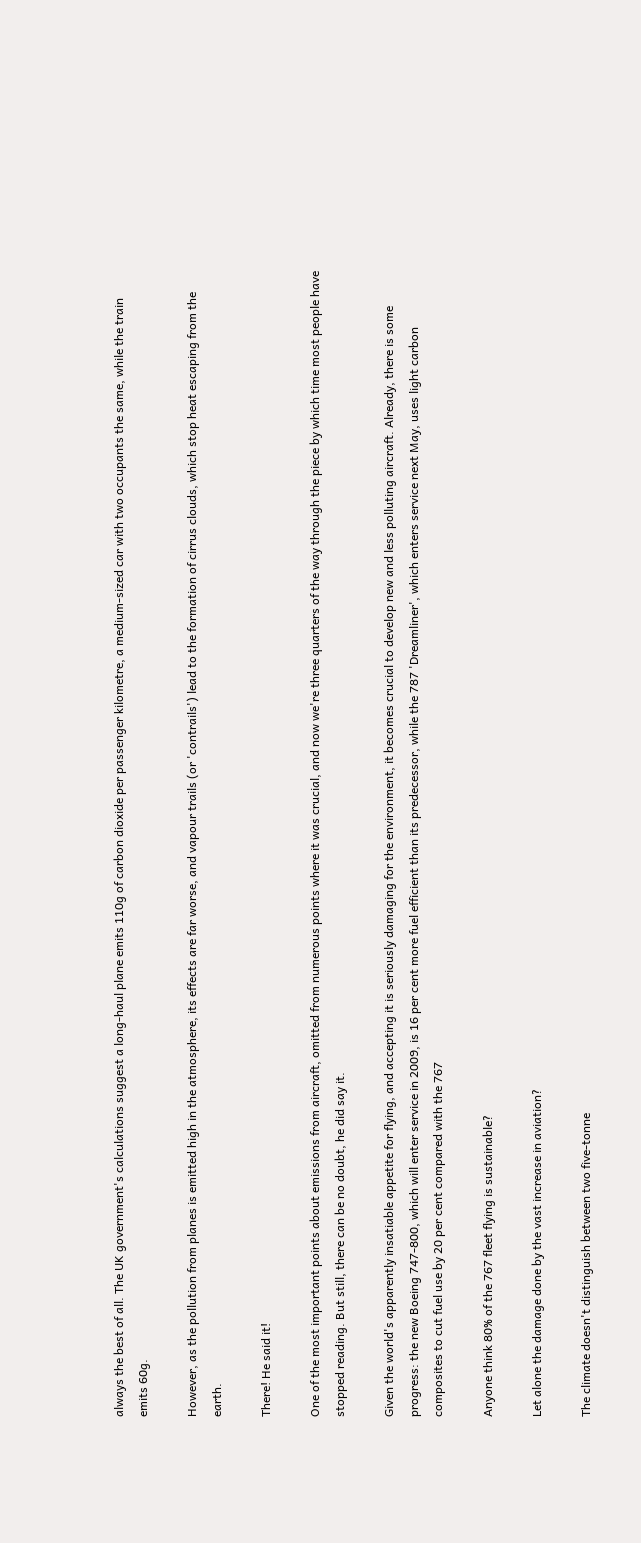always the best of all. The UK government's calculations suggest a long-haul plane emits 110g of carbon dioxide per passenger kilometre, a medium-sized car with two occupants the same, while the train emits 60g.

However, as the pollution from planes is emitted high in the atmosphere, its effects are far worse, and vapour trails (or 'contrails') lead to the formation of cirrus clouds, which stop heat escaping from the earth.

There! He said it!

One of the most important points about emissions from aircraft, omitted from numerous points where it was crucial, and now we're three quarters of the way through the piece by which time most people have stopped reading. But still, there can be no doubt, he did say it.

Given the world's apparently insatiable appetite for flying, and accepting it is seriously damaging for the environment, it becomes crucial to develop new and less polluting aircraft. Already, there is some progress: the new Boeing 747-800, which will enter service in 2009, is 16 per cent more fuel efficient than its predecessor, while the 787 'Dreamliner', which enters service next May, uses light carbon composites to cut fuel use by 20 per cent compared with the 767

Anyone think 80% of the 767 fleet flying is sustainable?

Let alone the damage done by the vast increase in aviation?

The climate doesn't distinguish between two five-tonne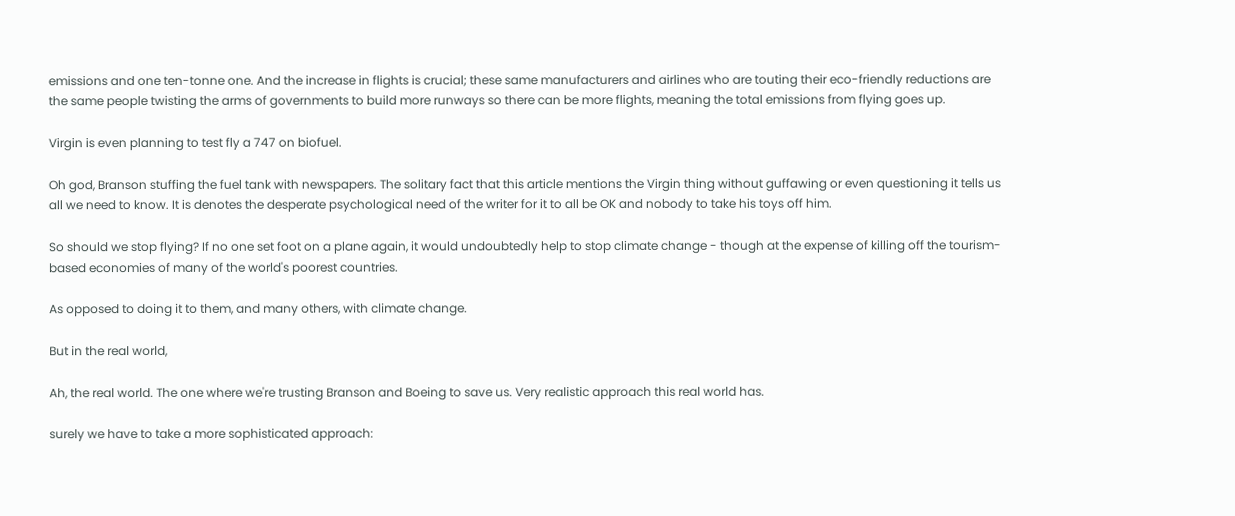emissions and one ten-tonne one. And the increase in flights is crucial; these same manufacturers and airlines who are touting their eco-friendly reductions are the same people twisting the arms of governments to build more runways so there can be more flights, meaning the total emissions from flying goes up.

Virgin is even planning to test fly a 747 on biofuel.

Oh god, Branson stuffing the fuel tank with newspapers. The solitary fact that this article mentions the Virgin thing without guffawing or even questioning it tells us all we need to know. It is denotes the desperate psychological need of the writer for it to all be OK and nobody to take his toys off him.

So should we stop flying? If no one set foot on a plane again, it would undoubtedly help to stop climate change - though at the expense of killing off the tourism-based economies of many of the world's poorest countries.

As opposed to doing it to them, and many others, with climate change.

But in the real world,

Ah, the real world. The one where we're trusting Branson and Boeing to save us. Very realistic approach this real world has.

surely we have to take a more sophisticated approach: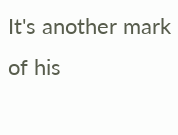It's another mark of his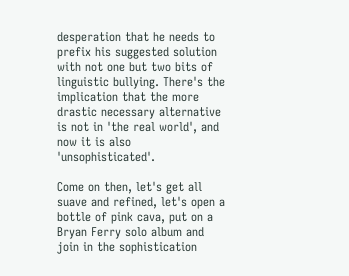desperation that he needs to prefix his suggested solution with not one but two bits of linguistic bullying. There's the implication that the more drastic necessary alternative is not in 'the real world', and now it is also 'unsophisticated'.

Come on then, let's get all suave and refined, let's open a bottle of pink cava, put on a Bryan Ferry solo album and join in the sophistication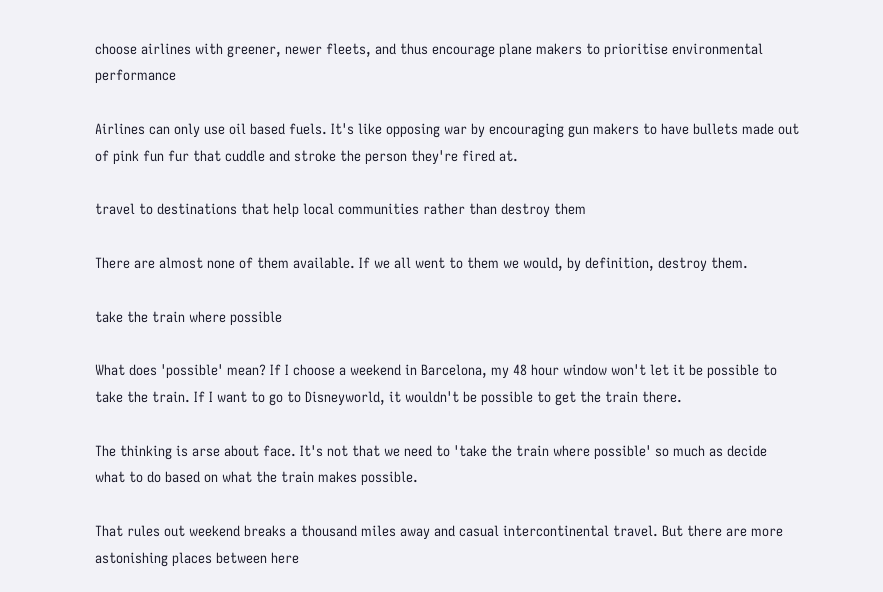choose airlines with greener, newer fleets, and thus encourage plane makers to prioritise environmental performance

Airlines can only use oil based fuels. It's like opposing war by encouraging gun makers to have bullets made out of pink fun fur that cuddle and stroke the person they're fired at.

travel to destinations that help local communities rather than destroy them

There are almost none of them available. If we all went to them we would, by definition, destroy them.

take the train where possible

What does 'possible' mean? If I choose a weekend in Barcelona, my 48 hour window won't let it be possible to take the train. If I want to go to Disneyworld, it wouldn't be possible to get the train there.

The thinking is arse about face. It's not that we need to 'take the train where possible' so much as decide what to do based on what the train makes possible.

That rules out weekend breaks a thousand miles away and casual intercontinental travel. But there are more astonishing places between here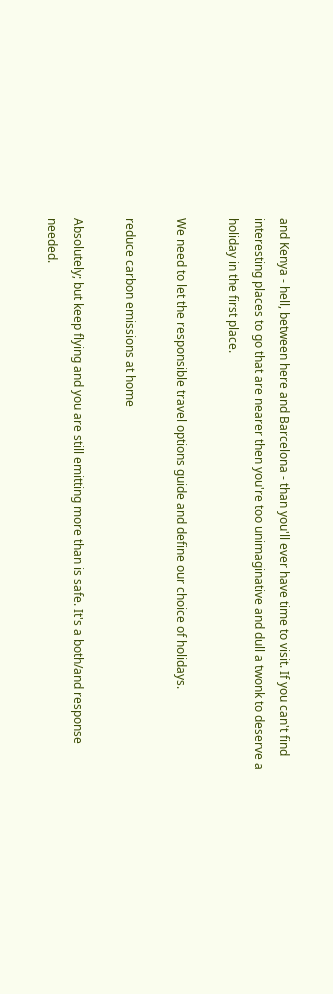and Kenya - hell, between here and Barcelona - than you'll ever have time to visit. If you can't find interesting places to go that are nearer then you're too unimaginative and dull a twonk to deserve a holiday in the first place.

We need to let the responsible travel options guide and define our choice of holidays.

reduce carbon emissions at home

Absolutely; but keep flying and you are still emitting more than is safe. It's a both/and response needed.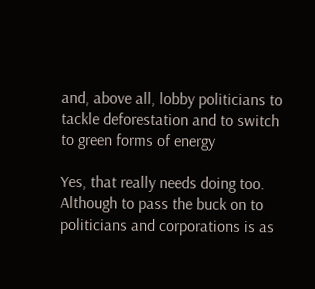and, above all, lobby politicians to tackle deforestation and to switch to green forms of energy

Yes, that really needs doing too. Although to pass the buck on to politicians and corporations is as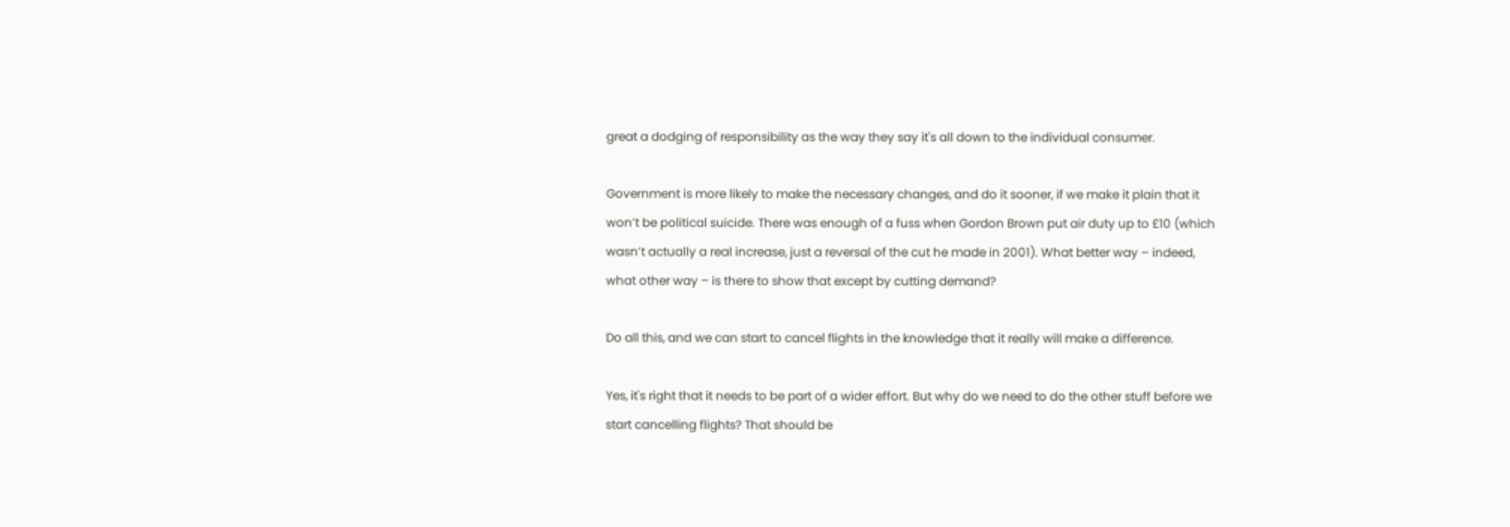great a dodging of responsibility as the way they say it's all down to the individual consumer.

Government is more likely to make the necessary changes, and do it sooner, if we make it plain that it won’t be political suicide. There was enough of a fuss when Gordon Brown put air duty up to £10 (which wasn’t actually a real increase, just a reversal of the cut he made in 2001). What better way – indeed, what other way – is there to show that except by cutting demand?

Do all this, and we can start to cancel flights in the knowledge that it really will make a difference.

Yes, it's right that it needs to be part of a wider effort. But why do we need to do the other stuff before we start cancelling flights? That should be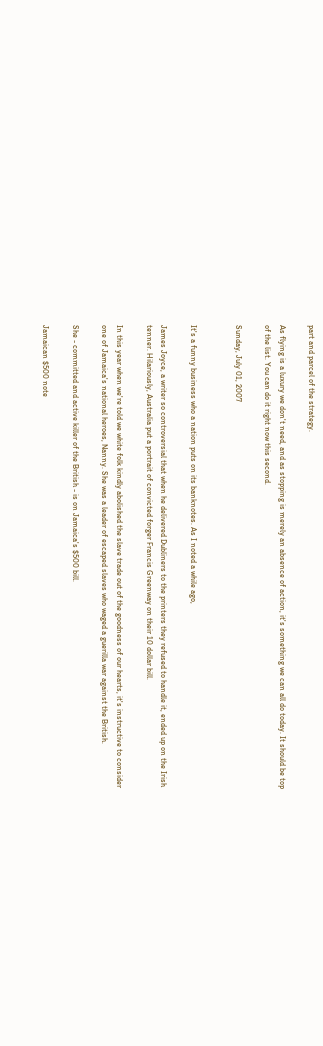part and parcel of the strategy.

As flying is a luxury we don't need, and as stopping is merely an absence of action, it's something we can all do today. It should be top of the list. You can do it right now this second.

Sunday, July 01, 2007


It's a funny business who a nation puts on its banknotes. As I noted a while ago,

James Joyce, a writer so controversial that when he delivered Dubliners to the printers they refused to handle it, ended up on the Irish tenner. Hilariously, Australia put a portrait of convicted forger Francis Greenway on their 10 dollar bill.

In this year when we're told we white folk kindly abolished the slave trade out of the goodness of our hearts, it's instructive to consider one of Jamaica's national heroes, Nanny. She was a leader of escaped slaves who waged a guerilla war against the British.

She - committed and active killer of the British - is on Jamaica's $500 bill.

Jamaican $500 note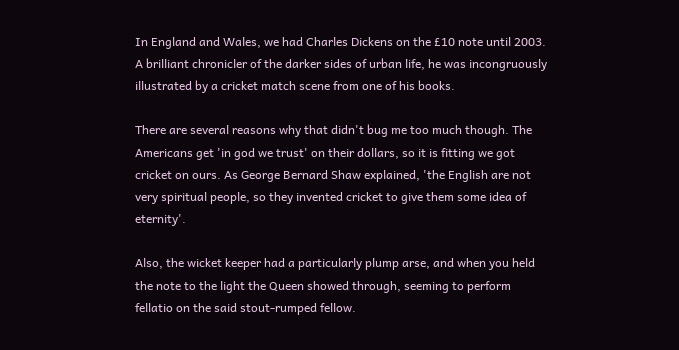In England and Wales, we had Charles Dickens on the £10 note until 2003. A brilliant chronicler of the darker sides of urban life, he was incongruously illustrated by a cricket match scene from one of his books.

There are several reasons why that didn't bug me too much though. The Americans get 'in god we trust' on their dollars, so it is fitting we got cricket on ours. As George Bernard Shaw explained, 'the English are not very spiritual people, so they invented cricket to give them some idea of eternity'.

Also, the wicket keeper had a particularly plump arse, and when you held the note to the light the Queen showed through, seeming to perform fellatio on the said stout-rumped fellow.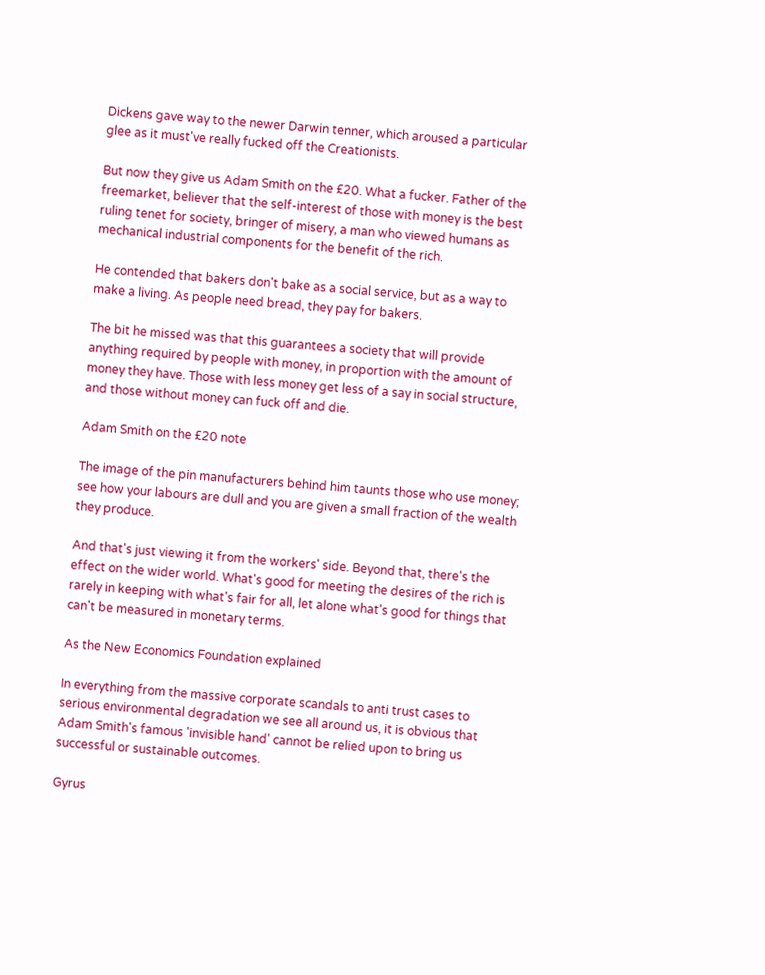Dickens gave way to the newer Darwin tenner, which aroused a particular glee as it must've really fucked off the Creationists.

But now they give us Adam Smith on the £20. What a fucker. Father of the freemarket, believer that the self-interest of those with money is the best ruling tenet for society, bringer of misery, a man who viewed humans as mechanical industrial components for the benefit of the rich.

He contended that bakers don't bake as a social service, but as a way to make a living. As people need bread, they pay for bakers.

The bit he missed was that this guarantees a society that will provide anything required by people with money, in proportion with the amount of money they have. Those with less money get less of a say in social structure, and those without money can fuck off and die.

Adam Smith on the £20 note

The image of the pin manufacturers behind him taunts those who use money; see how your labours are dull and you are given a small fraction of the wealth they produce.

And that's just viewing it from the workers' side. Beyond that, there's the effect on the wider world. What's good for meeting the desires of the rich is rarely in keeping with what's fair for all, let alone what's good for things that can't be measured in monetary terms.

As the New Economics Foundation explained

In everything from the massive corporate scandals to anti trust cases to serious environmental degradation we see all around us, it is obvious that Adam Smith's famous 'invisible hand' cannot be relied upon to bring us successful or sustainable outcomes.

Gyrus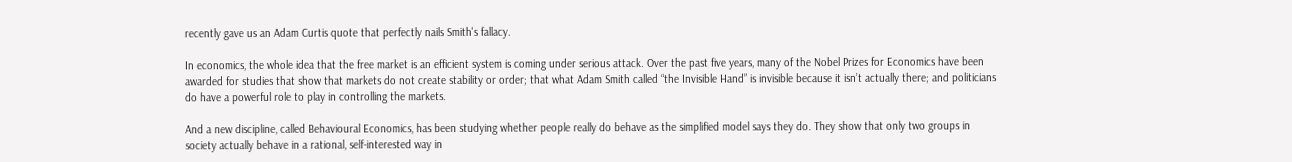recently gave us an Adam Curtis quote that perfectly nails Smith's fallacy.

In economics, the whole idea that the free market is an efficient system is coming under serious attack. Over the past five years, many of the Nobel Prizes for Economics have been awarded for studies that show that markets do not create stability or order; that what Adam Smith called “the Invisible Hand” is invisible because it isn’t actually there; and politicians do have a powerful role to play in controlling the markets.

And a new discipline, called Behavioural Economics, has been studying whether people really do behave as the simplified model says they do. They show that only two groups in society actually behave in a rational, self-interested way in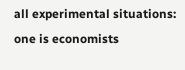all experimental situations: one is economists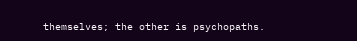themselves; the other is psychopaths.